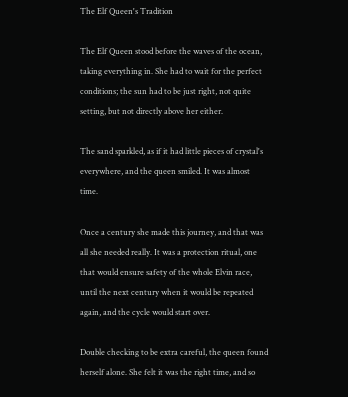The Elf Queen's Tradition

The Elf Queen stood before the waves of the ocean, taking everything in. She had to wait for the perfect conditions; the sun had to be just right, not quite setting, but not directly above her either.

The sand sparkled, as if it had little pieces of crystal's everywhere, and the queen smiled. It was almost time.

Once a century she made this journey, and that was all she needed really. It was a protection ritual, one that would ensure safety of the whole Elvin race, until the next century when it would be repeated again, and the cycle would start over.

Double checking to be extra careful, the queen found herself alone. She felt it was the right time, and so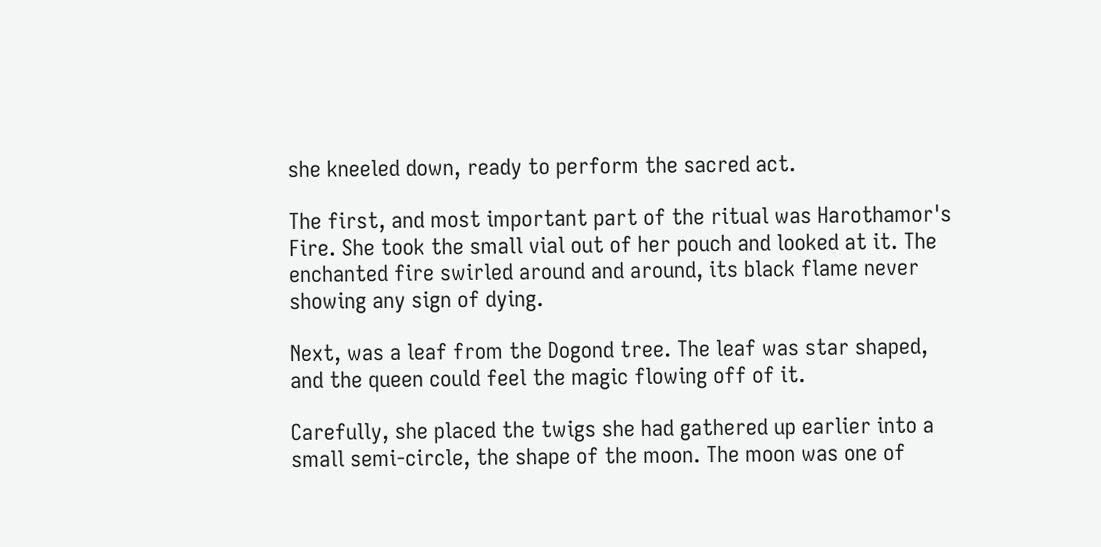she kneeled down, ready to perform the sacred act.

The first, and most important part of the ritual was Harothamor's Fire. She took the small vial out of her pouch and looked at it. The enchanted fire swirled around and around, its black flame never showing any sign of dying.

Next, was a leaf from the Dogond tree. The leaf was star shaped, and the queen could feel the magic flowing off of it.

Carefully, she placed the twigs she had gathered up earlier into a small semi-circle, the shape of the moon. The moon was one of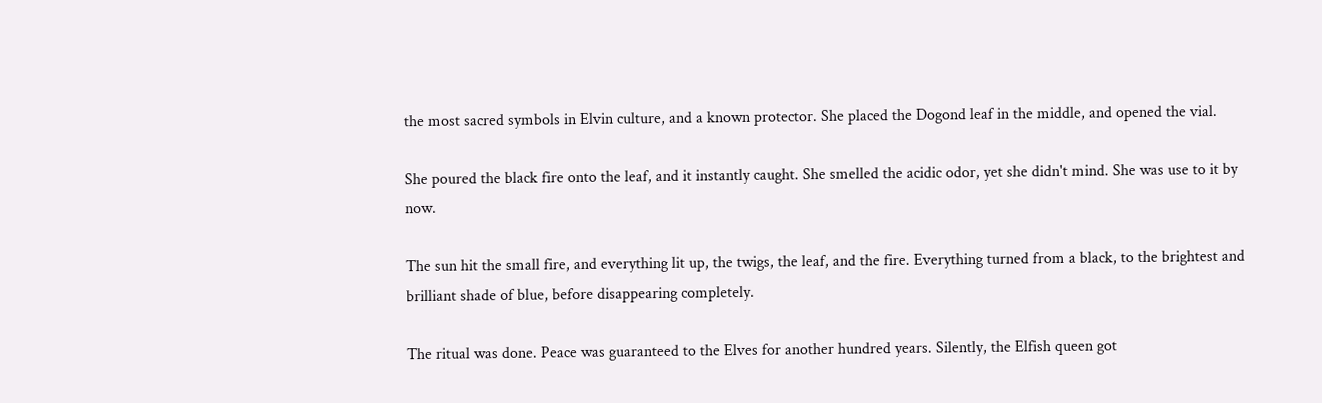the most sacred symbols in Elvin culture, and a known protector. She placed the Dogond leaf in the middle, and opened the vial.

She poured the black fire onto the leaf, and it instantly caught. She smelled the acidic odor, yet she didn't mind. She was use to it by now.

The sun hit the small fire, and everything lit up, the twigs, the leaf, and the fire. Everything turned from a black, to the brightest and brilliant shade of blue, before disappearing completely.

The ritual was done. Peace was guaranteed to the Elves for another hundred years. Silently, the Elfish queen got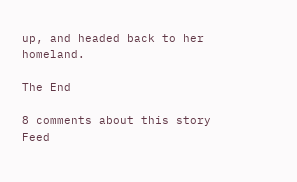up, and headed back to her homeland.

The End

8 comments about this story Feed